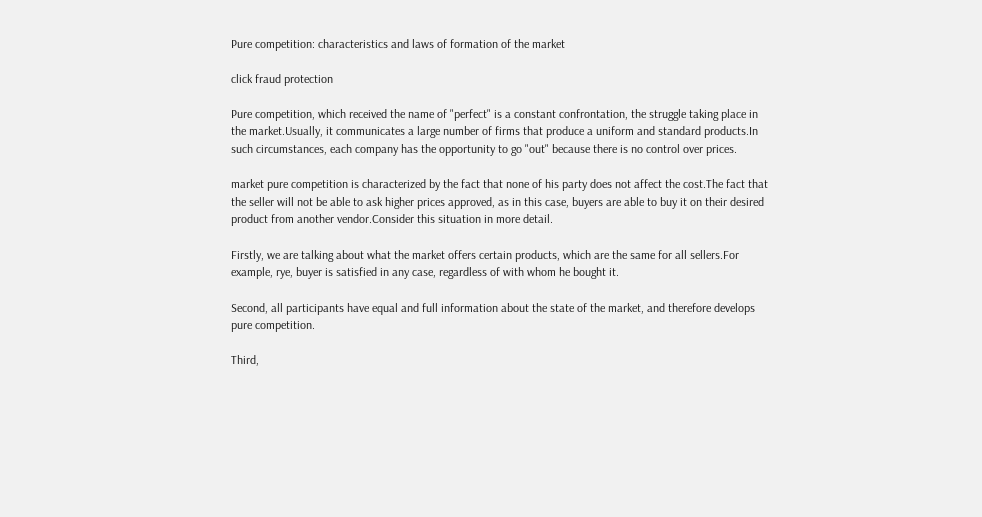Pure competition: characteristics and laws of formation of the market

click fraud protection

Pure competition, which received the name of "perfect" is a constant confrontation, the struggle taking place in the market.Usually, it communicates a large number of firms that produce a uniform and standard products.In such circumstances, each company has the opportunity to go "out" because there is no control over prices.

market pure competition is characterized by the fact that none of his party does not affect the cost.The fact that the seller will not be able to ask higher prices approved, as in this case, buyers are able to buy it on their desired product from another vendor.Consider this situation in more detail.

Firstly, we are talking about what the market offers certain products, which are the same for all sellers.For example, rye, buyer is satisfied in any case, regardless of with whom he bought it.

Second, all participants have equal and full information about the state of the market, and therefore develops pure competition.

Third,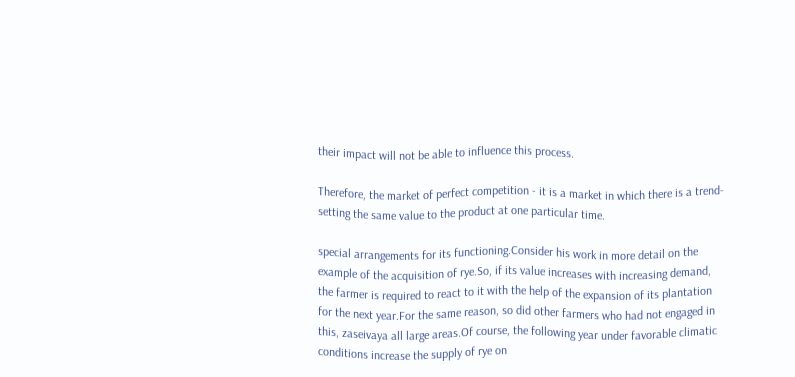their impact will not be able to influence this process.

Therefore, the market of perfect competition - it is a market in which there is a trend-setting the same value to the product at one particular time.

special arrangements for its functioning.Consider his work in more detail on the example of the acquisition of rye.So, if its value increases with increasing demand, the farmer is required to react to it with the help of the expansion of its plantation for the next year.For the same reason, so did other farmers who had not engaged in this, zaseivaya all large areas.Of course, the following year under favorable climatic conditions increase the supply of rye on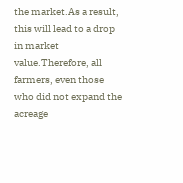the market.As a result, this will lead to a drop in market value.Therefore, all farmers, even those who did not expand the acreage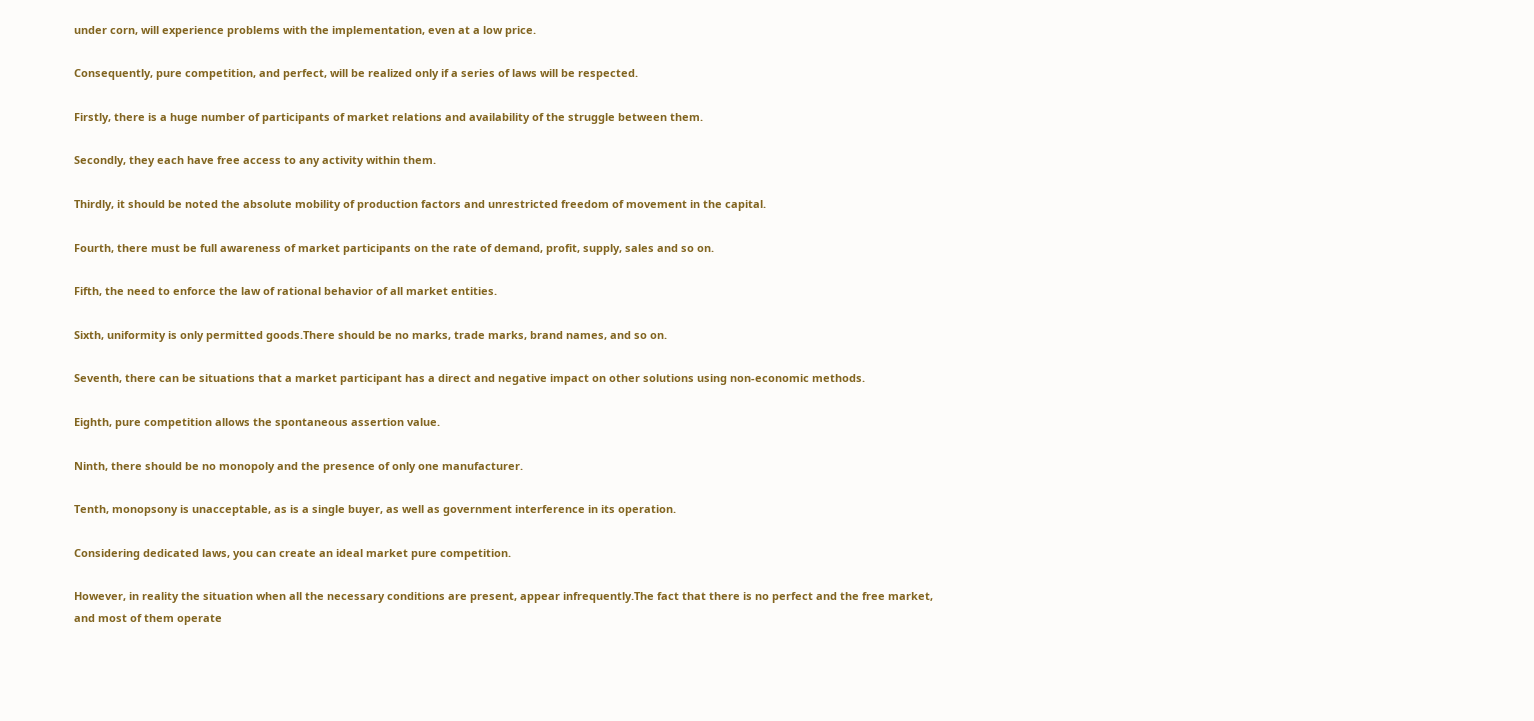under corn, will experience problems with the implementation, even at a low price.

Consequently, pure competition, and perfect, will be realized only if a series of laws will be respected.

Firstly, there is a huge number of participants of market relations and availability of the struggle between them.

Secondly, they each have free access to any activity within them.

Thirdly, it should be noted the absolute mobility of production factors and unrestricted freedom of movement in the capital.

Fourth, there must be full awareness of market participants on the rate of demand, profit, supply, sales and so on.

Fifth, the need to enforce the law of rational behavior of all market entities.

Sixth, uniformity is only permitted goods.There should be no marks, trade marks, brand names, and so on.

Seventh, there can be situations that a market participant has a direct and negative impact on other solutions using non-economic methods.

Eighth, pure competition allows the spontaneous assertion value.

Ninth, there should be no monopoly and the presence of only one manufacturer.

Tenth, monopsony is unacceptable, as is a single buyer, as well as government interference in its operation.

Considering dedicated laws, you can create an ideal market pure competition.

However, in reality the situation when all the necessary conditions are present, appear infrequently.The fact that there is no perfect and the free market, and most of them operate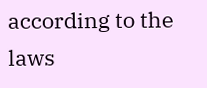according to the laws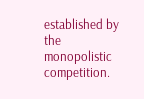established by the monopolistic competition.